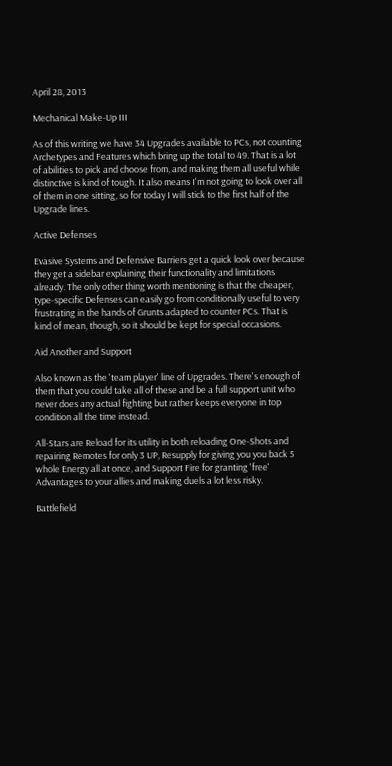April 28, 2013

Mechanical Make-Up III

As of this writing we have 34 Upgrades available to PCs, not counting Archetypes and Features which bring up the total to 49. That is a lot of abilities to pick and choose from, and making them all useful while distinctive is kind of tough. It also means I'm not going to look over all of them in one sitting, so for today I will stick to the first half of the Upgrade lines.

Active Defenses

Evasive Systems and Defensive Barriers get a quick look over because they get a sidebar explaining their functionality and limitations already. The only other thing worth mentioning is that the cheaper, type-specific Defenses can easily go from conditionally useful to very frustrating in the hands of Grunts adapted to counter PCs. That is kind of mean, though, so it should be kept for special occasions.

Aid Another and Support

Also known as the 'team player' line of Upgrades. There's enough of them that you could take all of these and be a full support unit who never does any actual fighting but rather keeps everyone in top condition all the time instead.

All-Stars are Reload for its utility in both reloading One-Shots and repairing Remotes for only 3 UP, Resupply for giving you you back 5 whole Energy all at once, and Support Fire for granting 'free' Advantages to your allies and making duels a lot less risky.

Battlefield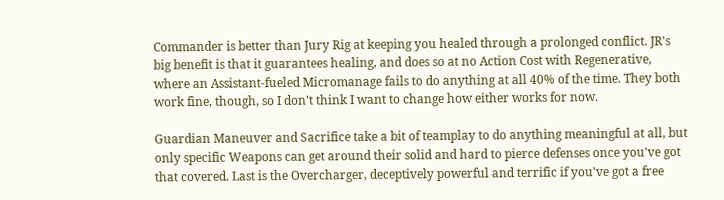Commander is better than Jury Rig at keeping you healed through a prolonged conflict. JR's big benefit is that it guarantees healing, and does so at no Action Cost with Regenerative, where an Assistant-fueled Micromanage fails to do anything at all 40% of the time. They both work fine, though, so I don't think I want to change how either works for now.

Guardian Maneuver and Sacrifice take a bit of teamplay to do anything meaningful at all, but only specific Weapons can get around their solid and hard to pierce defenses once you've got that covered. Last is the Overcharger, deceptively powerful and terrific if you've got a free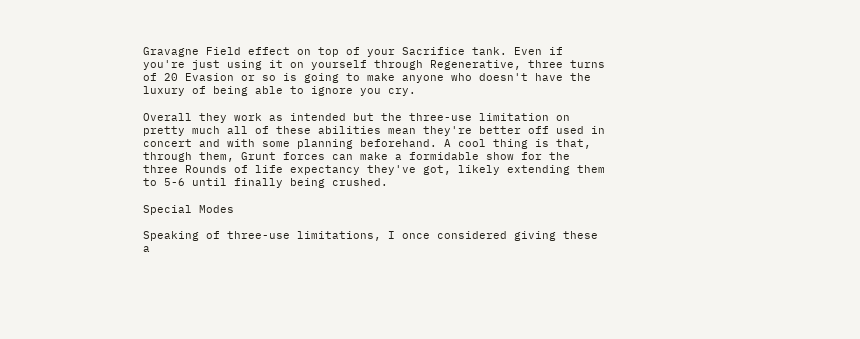Gravagne Field effect on top of your Sacrifice tank. Even if you're just using it on yourself through Regenerative, three turns of 20 Evasion or so is going to make anyone who doesn't have the luxury of being able to ignore you cry.

Overall they work as intended but the three-use limitation on pretty much all of these abilities mean they're better off used in concert and with some planning beforehand. A cool thing is that, through them, Grunt forces can make a formidable show for the three Rounds of life expectancy they've got, likely extending them to 5-6 until finally being crushed.

Special Modes

Speaking of three-use limitations, I once considered giving these a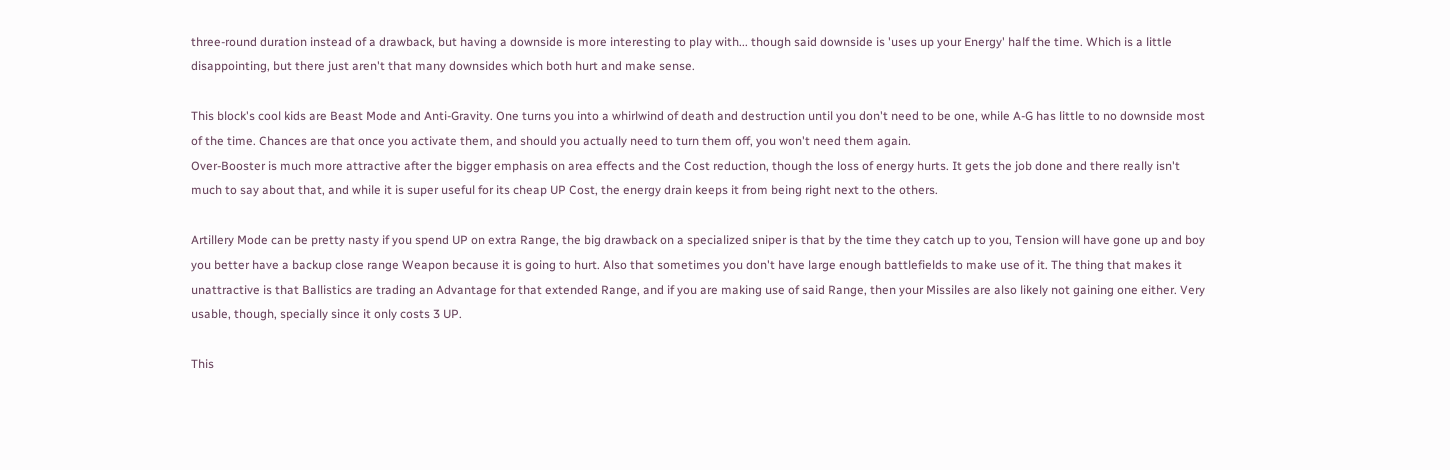three-round duration instead of a drawback, but having a downside is more interesting to play with... though said downside is 'uses up your Energy' half the time. Which is a little disappointing, but there just aren't that many downsides which both hurt and make sense.

This block's cool kids are Beast Mode and Anti-Gravity. One turns you into a whirlwind of death and destruction until you don't need to be one, while A-G has little to no downside most of the time. Chances are that once you activate them, and should you actually need to turn them off, you won't need them again.
Over-Booster is much more attractive after the bigger emphasis on area effects and the Cost reduction, though the loss of energy hurts. It gets the job done and there really isn't much to say about that, and while it is super useful for its cheap UP Cost, the energy drain keeps it from being right next to the others.

Artillery Mode can be pretty nasty if you spend UP on extra Range, the big drawback on a specialized sniper is that by the time they catch up to you, Tension will have gone up and boy you better have a backup close range Weapon because it is going to hurt. Also that sometimes you don't have large enough battlefields to make use of it. The thing that makes it unattractive is that Ballistics are trading an Advantage for that extended Range, and if you are making use of said Range, then your Missiles are also likely not gaining one either. Very usable, though, specially since it only costs 3 UP.

This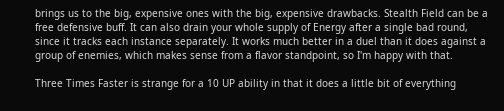brings us to the big, expensive ones with the big, expensive drawbacks. Stealth Field can be a free defensive buff. It can also drain your whole supply of Energy after a single bad round, since it tracks each instance separately. It works much better in a duel than it does against a group of enemies, which makes sense from a flavor standpoint, so I'm happy with that.

Three Times Faster is strange for a 10 UP ability in that it does a little bit of everything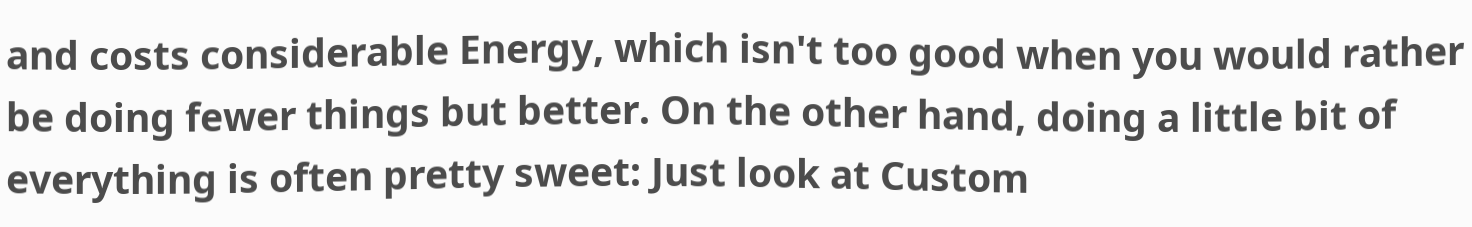and costs considerable Energy, which isn't too good when you would rather be doing fewer things but better. On the other hand, doing a little bit of everything is often pretty sweet: Just look at Custom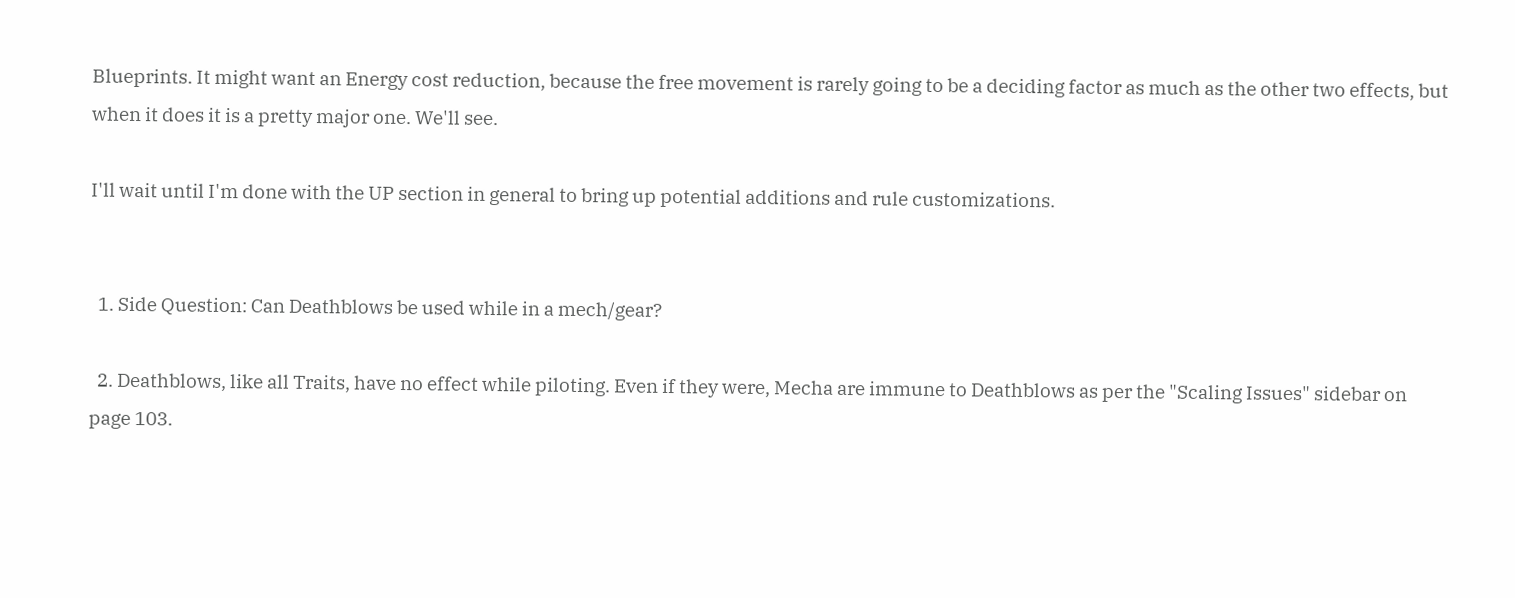Blueprints. It might want an Energy cost reduction, because the free movement is rarely going to be a deciding factor as much as the other two effects, but when it does it is a pretty major one. We'll see.

I'll wait until I'm done with the UP section in general to bring up potential additions and rule customizations.


  1. Side Question: Can Deathblows be used while in a mech/gear?

  2. Deathblows, like all Traits, have no effect while piloting. Even if they were, Mecha are immune to Deathblows as per the "Scaling Issues" sidebar on page 103.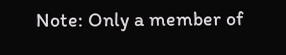Note: Only a member of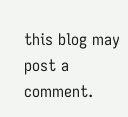this blog may post a comment.